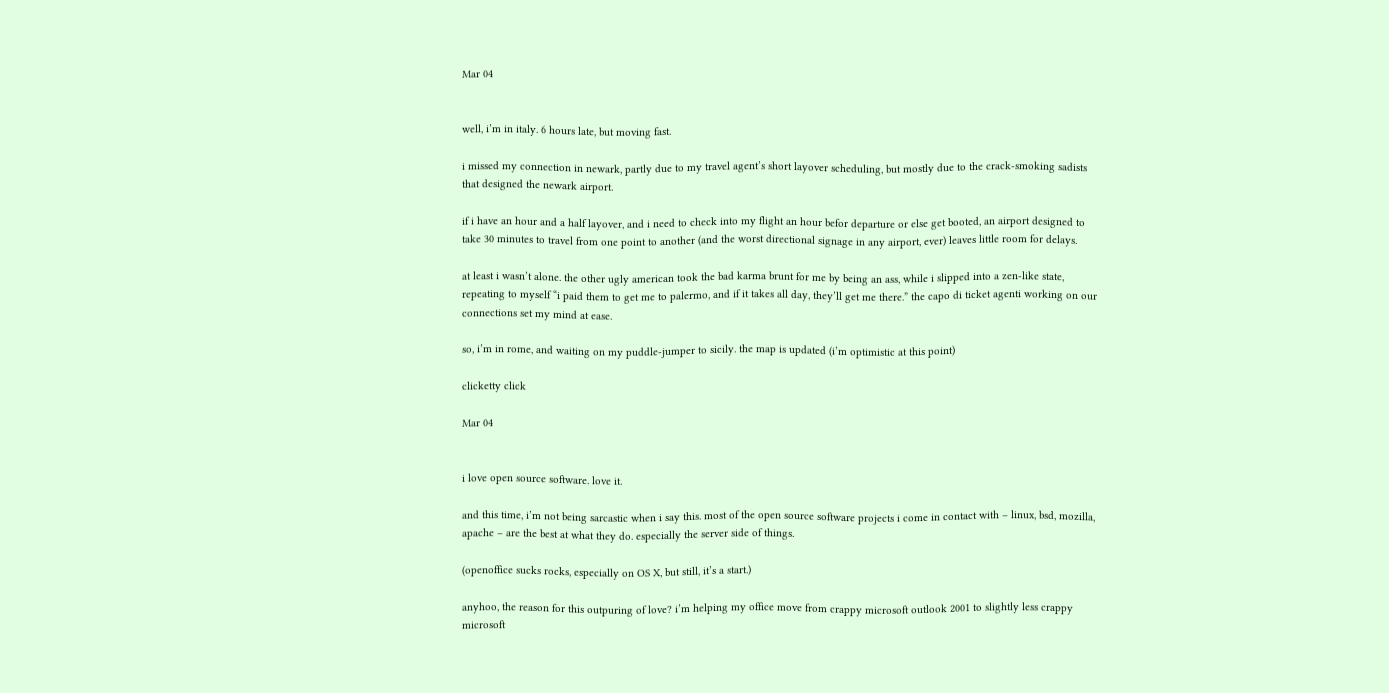Mar 04


well, i’m in italy. 6 hours late, but moving fast.

i missed my connection in newark, partly due to my travel agent’s short layover scheduling, but mostly due to the crack-smoking sadists that designed the newark airport.

if i have an hour and a half layover, and i need to check into my flight an hour befor departure or else get booted, an airport designed to take 30 minutes to travel from one point to another (and the worst directional signage in any airport, ever) leaves little room for delays.

at least i wasn’t alone. the other ugly american took the bad karma brunt for me by being an ass, while i slipped into a zen-like state, repeating to myself “i paid them to get me to palermo, and if it takes all day, they’ll get me there.” the capo di ticket agenti working on our connections set my mind at ease.

so, i’m in rome, and waiting on my puddle-jumper to sicily. the map is updated (i’m optimistic at this point)

clicketty click

Mar 04


i love open source software. love it.

and this time, i’m not being sarcastic when i say this. most of the open source software projects i come in contact with – linux, bsd, mozilla, apache – are the best at what they do. especially the server side of things.

(openoffice sucks rocks, especially on OS X, but still, it’s a start.)

anyhoo, the reason for this outpuring of love? i’m helping my office move from crappy microsoft outlook 2001 to slightly less crappy microsoft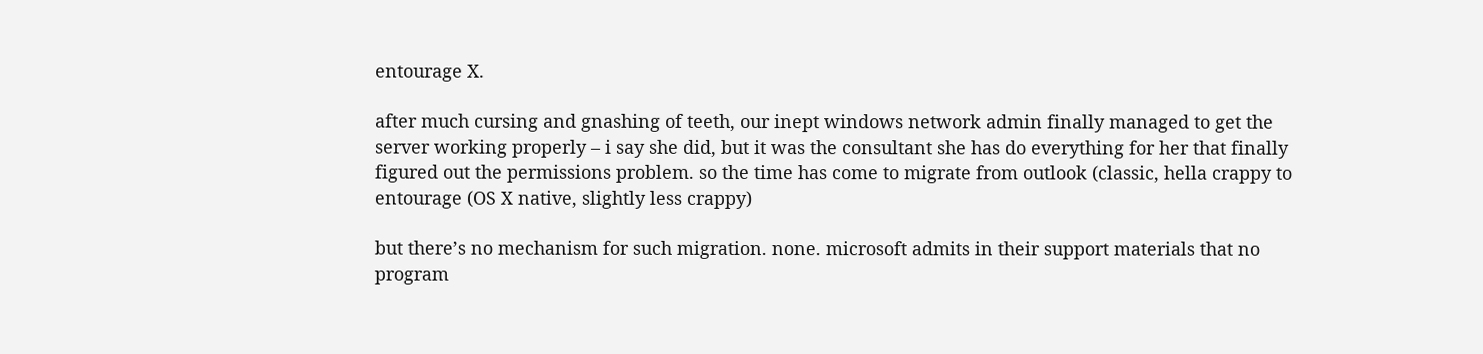entourage X.

after much cursing and gnashing of teeth, our inept windows network admin finally managed to get the server working properly – i say she did, but it was the consultant she has do everything for her that finally figured out the permissions problem. so the time has come to migrate from outlook (classic, hella crappy to entourage (OS X native, slightly less crappy)

but there’s no mechanism for such migration. none. microsoft admits in their support materials that no program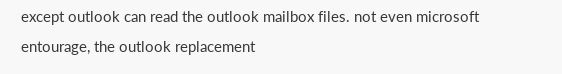except outlook can read the outlook mailbox files. not even microsoft entourage, the outlook replacement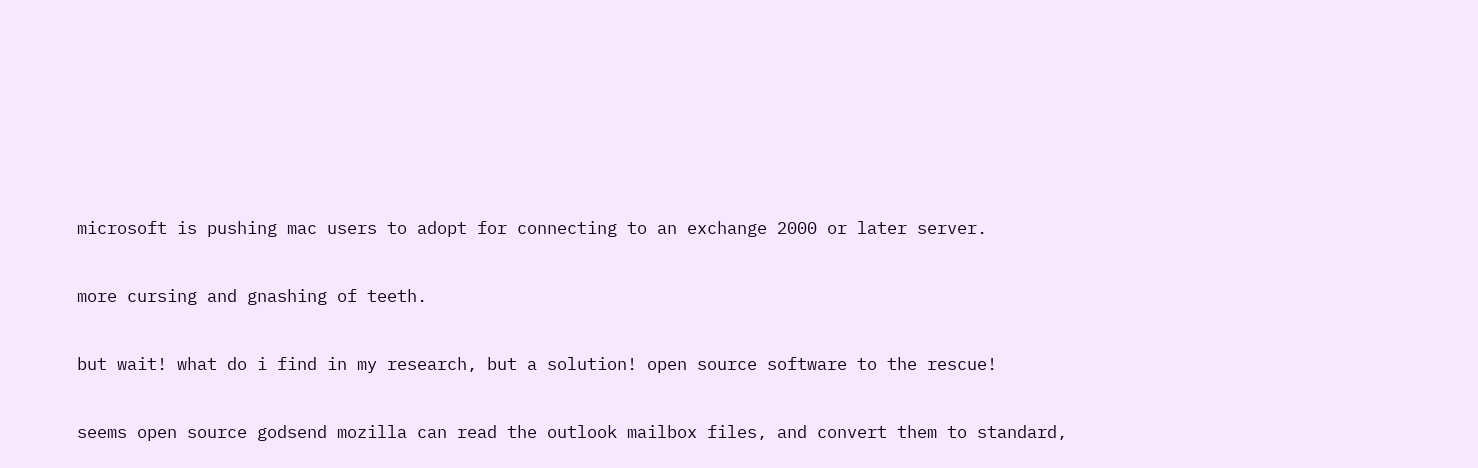microsoft is pushing mac users to adopt for connecting to an exchange 2000 or later server.

more cursing and gnashing of teeth.

but wait! what do i find in my research, but a solution! open source software to the rescue!

seems open source godsend mozilla can read the outlook mailbox files, and convert them to standard,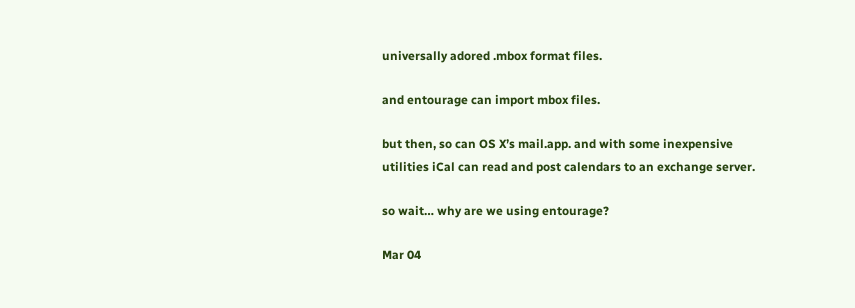universally adored .mbox format files.

and entourage can import mbox files.

but then, so can OS X’s mail.app. and with some inexpensive utilities iCal can read and post calendars to an exchange server.

so wait… why are we using entourage?

Mar 04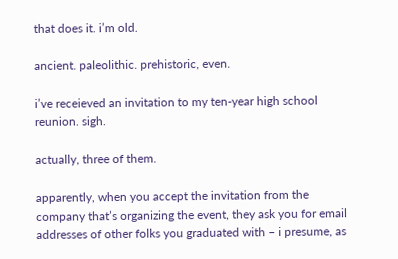that does it. i’m old.

ancient. paleolithic. prehistoric, even.

i’ve receieved an invitation to my ten-year high school reunion. sigh.

actually, three of them.

apparently, when you accept the invitation from the company that’s organizing the event, they ask you for email addresses of other folks you graduated with – i presume, as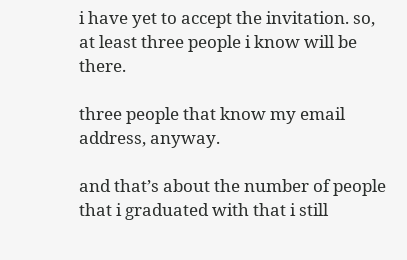i have yet to accept the invitation. so, at least three people i know will be there.

three people that know my email address, anyway.

and that’s about the number of people that i graduated with that i still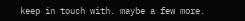keep in touch with. maybe a few more.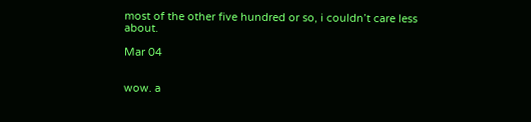most of the other five hundred or so, i couldn’t care less about.

Mar 04


wow. a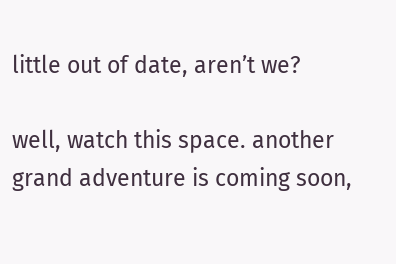little out of date, aren’t we?

well, watch this space. another grand adventure is coming soon,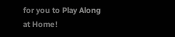for you to Play Along at Home!